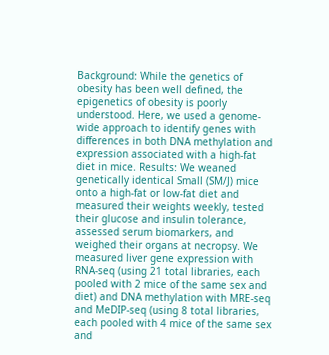Background: While the genetics of obesity has been well defined, the epigenetics of obesity is poorly understood. Here, we used a genome-wide approach to identify genes with differences in both DNA methylation and expression associated with a high-fat diet in mice. Results: We weaned genetically identical Small (SM/J) mice onto a high-fat or low-fat diet and measured their weights weekly, tested their glucose and insulin tolerance, assessed serum biomarkers, and weighed their organs at necropsy. We measured liver gene expression with RNA-seq (using 21 total libraries, each pooled with 2 mice of the same sex and diet) and DNA methylation with MRE-seq and MeDIP-seq (using 8 total libraries, each pooled with 4 mice of the same sex and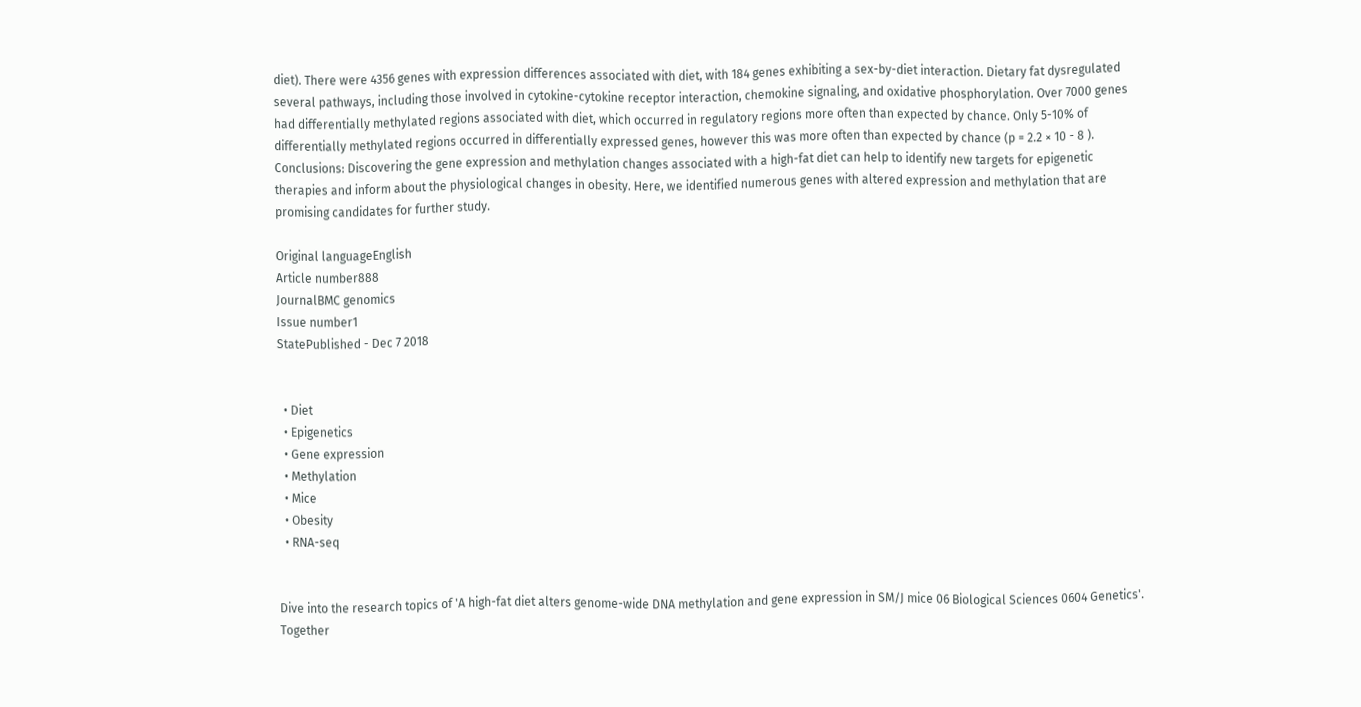diet). There were 4356 genes with expression differences associated with diet, with 184 genes exhibiting a sex-by-diet interaction. Dietary fat dysregulated several pathways, including those involved in cytokine-cytokine receptor interaction, chemokine signaling, and oxidative phosphorylation. Over 7000 genes had differentially methylated regions associated with diet, which occurred in regulatory regions more often than expected by chance. Only 5-10% of differentially methylated regions occurred in differentially expressed genes, however this was more often than expected by chance (p = 2.2 × 10 - 8 ). Conclusions: Discovering the gene expression and methylation changes associated with a high-fat diet can help to identify new targets for epigenetic therapies and inform about the physiological changes in obesity. Here, we identified numerous genes with altered expression and methylation that are promising candidates for further study.

Original languageEnglish
Article number888
JournalBMC genomics
Issue number1
StatePublished - Dec 7 2018


  • Diet
  • Epigenetics
  • Gene expression
  • Methylation
  • Mice
  • Obesity
  • RNA-seq


Dive into the research topics of 'A high-fat diet alters genome-wide DNA methylation and gene expression in SM/J mice 06 Biological Sciences 0604 Genetics'. Together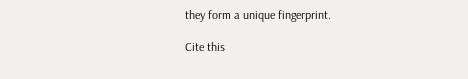they form a unique fingerprint.

Cite this